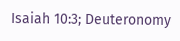Isaiah 10:3; Deuteronomy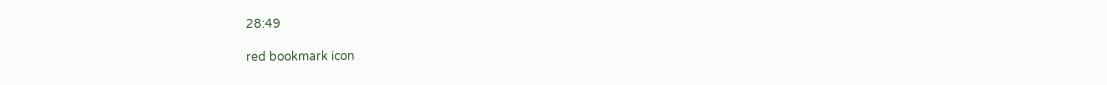28:49

red bookmark icon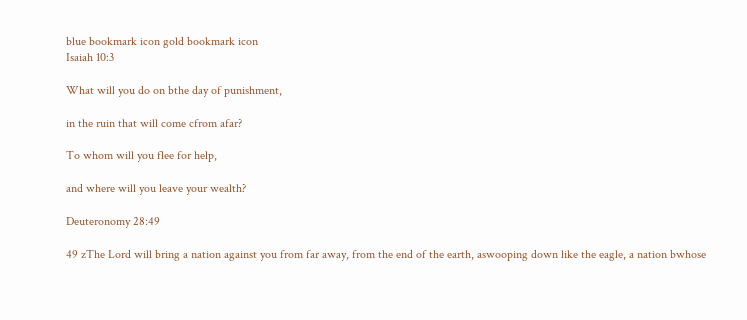blue bookmark icon gold bookmark icon
Isaiah 10:3

What will you do on bthe day of punishment,

in the ruin that will come cfrom afar?

To whom will you flee for help,

and where will you leave your wealth?

Deuteronomy 28:49

49 zThe Lord will bring a nation against you from far away, from the end of the earth, aswooping down like the eagle, a nation bwhose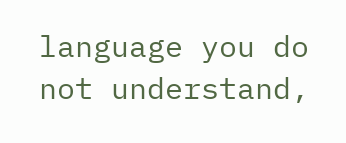language you do not understand,